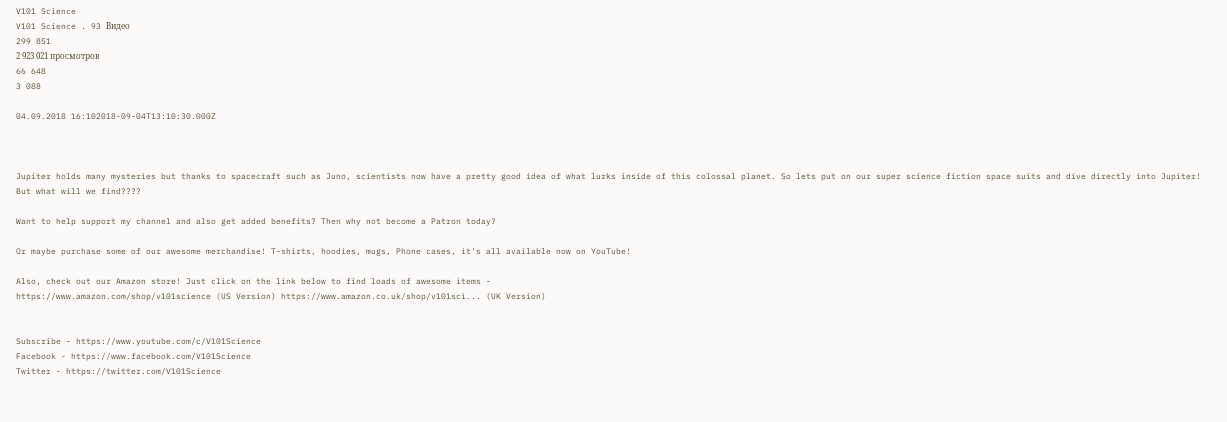V101 Science
V101 Science . 93 Видео
299 851
2 923 021 просмотров
66 648
3 088

04.09.2018 16:102018-09-04T13:10:30.000Z



Jupiter holds many mysteries but thanks to spacecraft such as Juno, scientists now have a pretty good idea of what lurks inside of this colossal planet. So lets put on our super science fiction space suits and dive directly into Jupiter! But what will we find????

Want to help support my channel and also get added benefits? Then why not become a Patron today?

Or maybe purchase some of our awesome merchandise! T-shirts, hoodies, mugs, Phone cases, it's all available now on YouTube!

Also, check out our Amazon store! Just click on the link below to find loads of awesome items -
https://www.amazon.com/shop/v101science (US Version) https://www.amazon.co.uk/shop/v101sci... (UK Version)


Subscribe - https://www.youtube.com/c/V101Science
Facebook - https://www.facebook.com/V101Science
Twitter - https://twitter.com/V101Science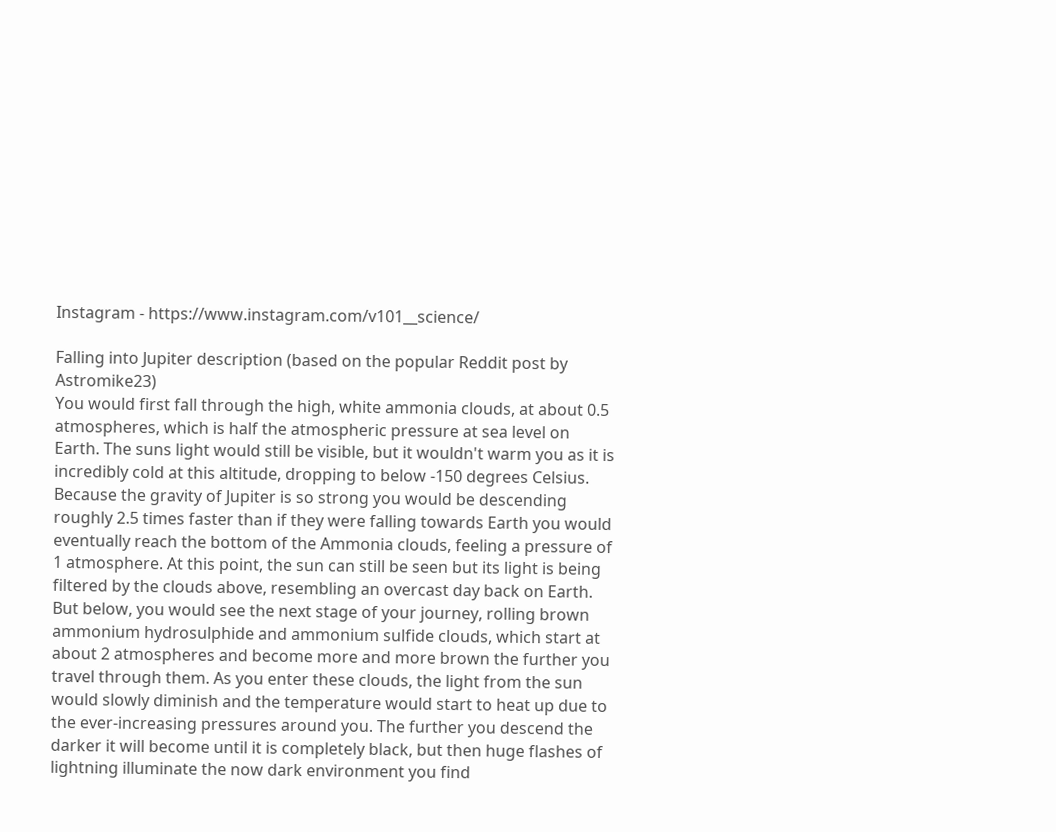Instagram - https://www.instagram.com/v101__science/

Falling into Jupiter description (based on the popular Reddit post by Astromike23)
You would first fall through the high, white ammonia clouds, at about 0.5 atmospheres, which is half the atmospheric pressure at sea level on Earth. The suns light would still be visible, but it wouldn't warm you as it is incredibly cold at this altitude, dropping to below -150 degrees Celsius. Because the gravity of Jupiter is so strong you would be descending roughly 2.5 times faster than if they were falling towards Earth you would eventually reach the bottom of the Ammonia clouds, feeling a pressure of 1 atmosphere. At this point, the sun can still be seen but its light is being filtered by the clouds above, resembling an overcast day back on Earth. But below, you would see the next stage of your journey, rolling brown ammonium hydrosulphide and ammonium sulfide clouds, which start at about 2 atmospheres and become more and more brown the further you travel through them. As you enter these clouds, the light from the sun would slowly diminish and the temperature would start to heat up due to the ever-increasing pressures around you. The further you descend the darker it will become until it is completely black, but then huge flashes of lightning illuminate the now dark environment you find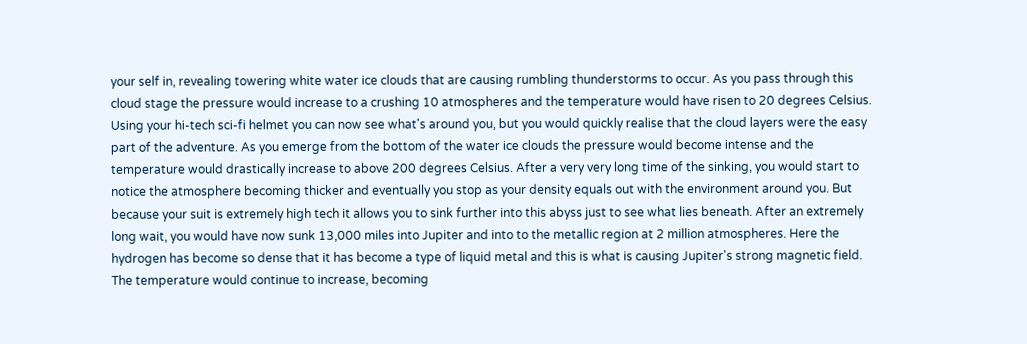your self in, revealing towering white water ice clouds that are causing rumbling thunderstorms to occur. As you pass through this cloud stage the pressure would increase to a crushing 10 atmospheres and the temperature would have risen to 20 degrees Celsius. Using your hi-tech sci-fi helmet you can now see what's around you, but you would quickly realise that the cloud layers were the easy part of the adventure. As you emerge from the bottom of the water ice clouds the pressure would become intense and the temperature would drastically increase to above 200 degrees Celsius. After a very very long time of the sinking, you would start to notice the atmosphere becoming thicker and eventually you stop as your density equals out with the environment around you. But because your suit is extremely high tech it allows you to sink further into this abyss just to see what lies beneath. After an extremely long wait, you would have now sunk 13,000 miles into Jupiter and into to the metallic region at 2 million atmospheres. Here the hydrogen has become so dense that it has become a type of liquid metal and this is what is causing Jupiter's strong magnetic field. The temperature would continue to increase, becoming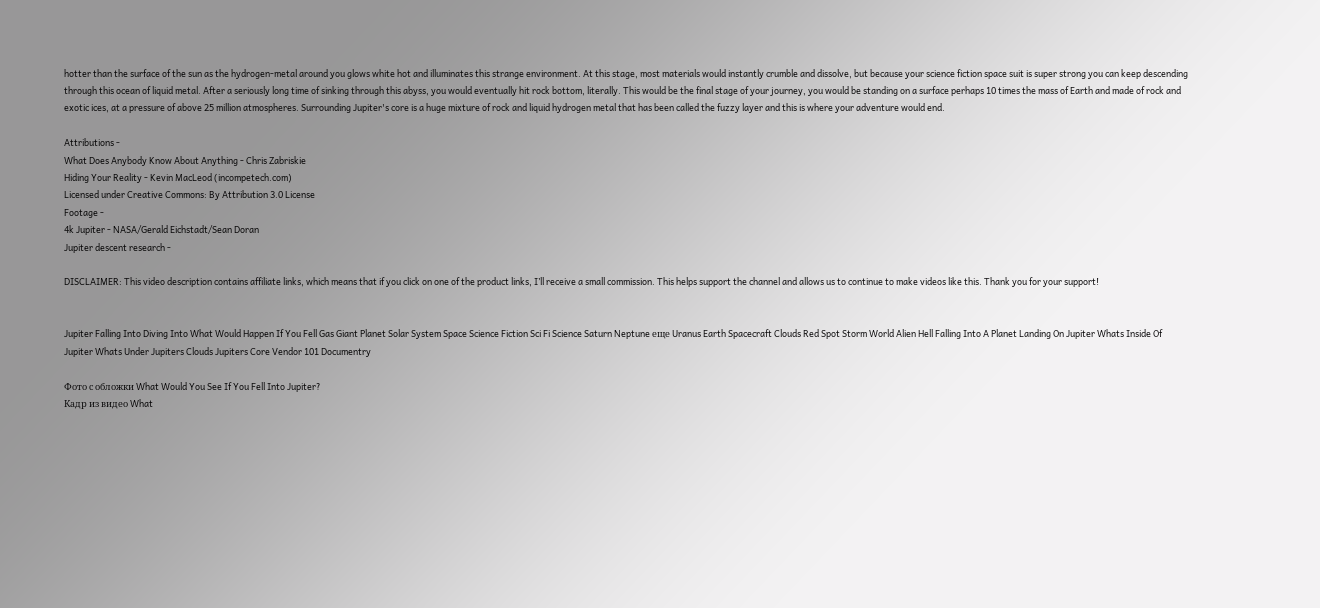hotter than the surface of the sun as the hydrogen-metal around you glows white hot and illuminates this strange environment. At this stage, most materials would instantly crumble and dissolve, but because your science fiction space suit is super strong you can keep descending through this ocean of liquid metal. After a seriously long time of sinking through this abyss, you would eventually hit rock bottom, literally. This would be the final stage of your journey, you would be standing on a surface perhaps 10 times the mass of Earth and made of rock and exotic ices, at a pressure of above 25 million atmospheres. Surrounding Jupiter's core is a huge mixture of rock and liquid hydrogen metal that has been called the fuzzy layer and this is where your adventure would end.

Attributions -
What Does Anybody Know About Anything - Chris Zabriskie
Hiding Your Reality - Kevin MacLeod (incompetech.com)
Licensed under Creative Commons: By Attribution 3.0 License
Footage -
4k Jupiter - NASA/Gerald Eichstadt/Sean Doran
Jupiter descent research -

DISCLAIMER: This video description contains affiliate links, which means that if you click on one of the product links, I’ll receive a small commission. This helps support the channel and allows us to continue to make videos like this. Thank you for your support!


Jupiter Falling Into Diving Into What Would Happen If You Fell Gas Giant Planet Solar System Space Science Fiction Sci Fi Science Saturn Neptune еще Uranus Earth Spacecraft Clouds Red Spot Storm World Alien Hell Falling Into A Planet Landing On Jupiter Whats Inside Of Jupiter Whats Under Jupiters Clouds Jupiters Core Vendor 101 Documentry

Фото с обложки What Would You See If You Fell Into Jupiter?
Кадр из видео What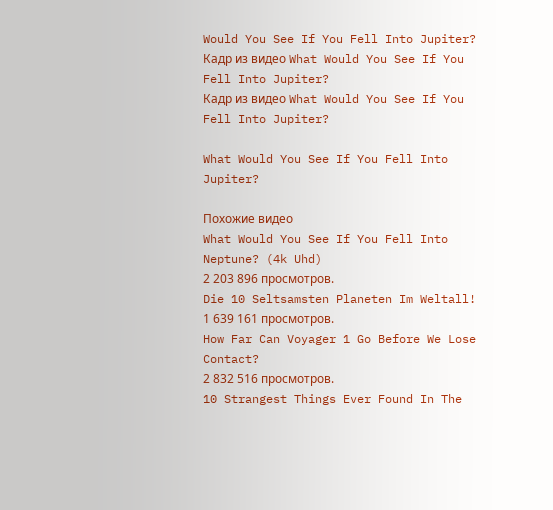Would You See If You Fell Into Jupiter?
Кадр из видео What Would You See If You Fell Into Jupiter?
Кадр из видео What Would You See If You Fell Into Jupiter?

What Would You See If You Fell Into Jupiter?

Похожие видео
What Would You See If You Fell Into Neptune? (4k Uhd)
2 203 896 просмотров.
Die 10 Seltsamsten Planeten Im Weltall!
1 639 161 просмотров.
How Far Can Voyager 1 Go Before We Lose Contact?
2 832 516 просмотров.
10 Strangest Things Ever Found In The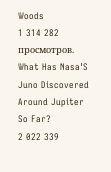Woods
1 314 282 просмотров.
What Has Nasa'S Juno Discovered Around Jupiter So Far?
2 022 339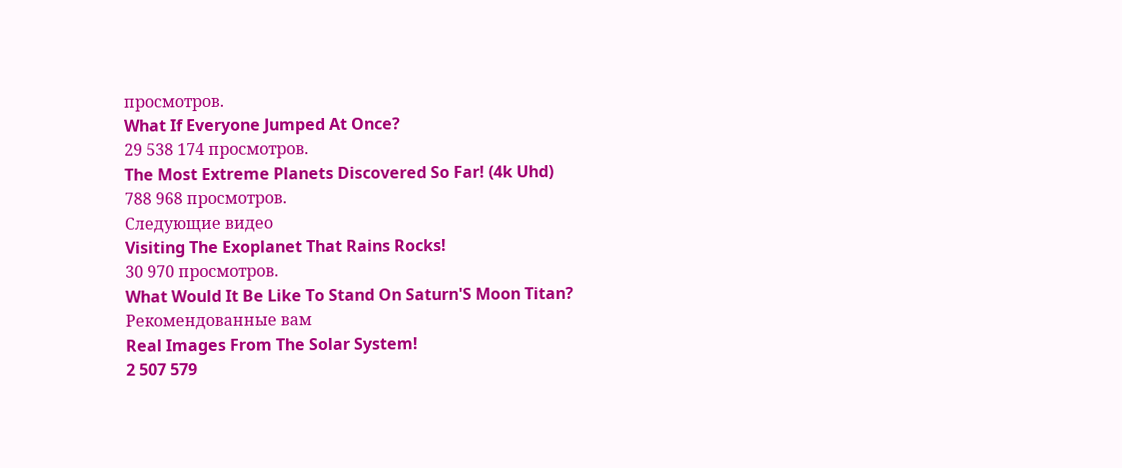просмотров.
What If Everyone Jumped At Once?
29 538 174 просмотров.
The Most Extreme Planets Discovered So Far! (4k Uhd)
788 968 просмотров.
Следующие видео
Visiting The Exoplanet That Rains Rocks!
30 970 просмотров.
What Would It Be Like To Stand On Saturn'S Moon Titan?
Рекомендованные вам
Real Images From The Solar System!
2 507 579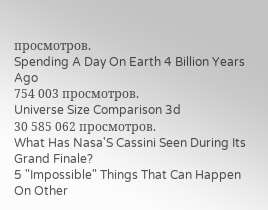просмотров.
Spending A Day On Earth 4 Billion Years Ago
754 003 просмотров.
Universe Size Comparison 3d
30 585 062 просмотров.
What Has Nasa'S Cassini Seen During Its Grand Finale?
5 "Impossible" Things That Can Happen On Other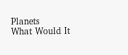Planets
What Would It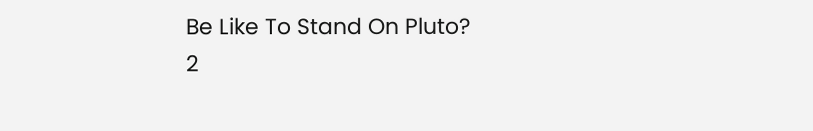Be Like To Stand On Pluto?
2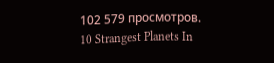102 579 просмотров.
10 Strangest Planets In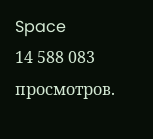Space
14 588 083 просмотров.